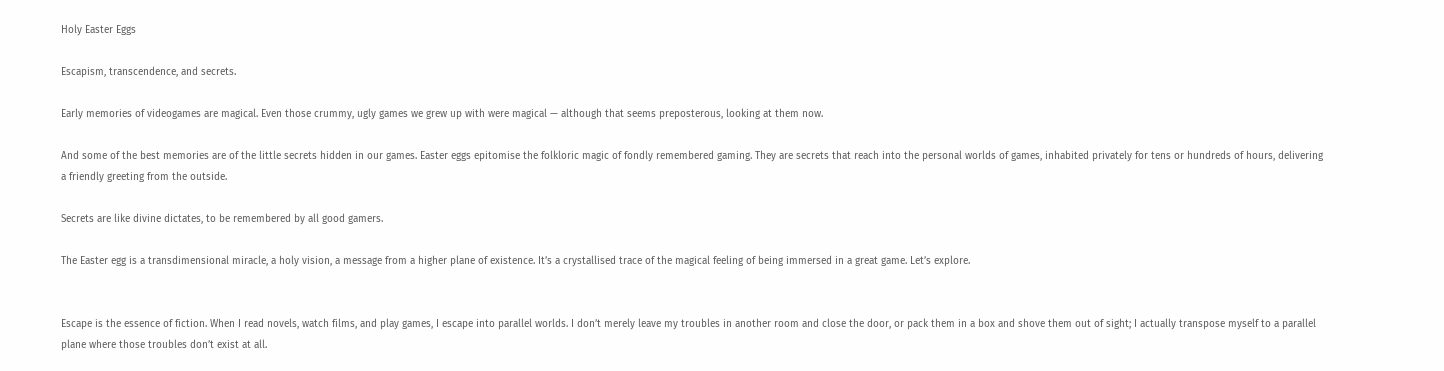Holy Easter Eggs

Escapism, transcendence, and secrets.

Early memories of videogames are magical. Even those crummy, ugly games we grew up with were magical — although that seems preposterous, looking at them now.

And some of the best memories are of the little secrets hidden in our games. Easter eggs epitomise the folkloric magic of fondly remembered gaming. They are secrets that reach into the personal worlds of games, inhabited privately for tens or hundreds of hours, delivering a friendly greeting from the outside.

Secrets are like divine dictates, to be remembered by all good gamers.

The Easter egg is a transdimensional miracle, a holy vision, a message from a higher plane of existence. It’s a crystallised trace of the magical feeling of being immersed in a great game. Let’s explore.


Escape is the essence of fiction. When I read novels, watch films, and play games, I escape into parallel worlds. I don’t merely leave my troubles in another room and close the door, or pack them in a box and shove them out of sight; I actually transpose myself to a parallel plane where those troubles don’t exist at all.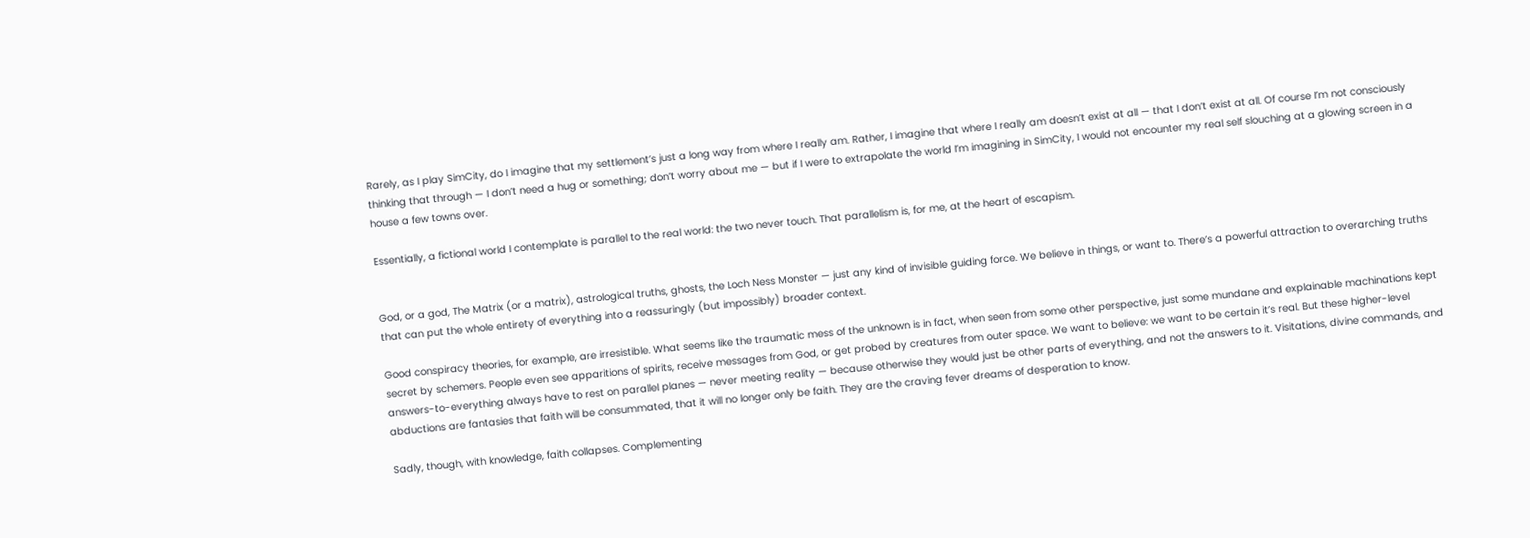Rarely, as I play SimCity, do I imagine that my settlement’s just a long way from where I really am. Rather, I imagine that where I really am doesn’t exist at all — that I don’t exist at all. Of course I’m not consciously thinking that through — I don’t need a hug or something; don’t worry about me — but if I were to extrapolate the world I’m imagining in SimCity, I would not encounter my real self slouching at a glowing screen in a house a few towns over.

Essentially, a fictional world I contemplate is parallel to the real world: the two never touch. That parallelism is, for me, at the heart of escapism.


God, or a god, The Matrix (or a matrix), astrological truths, ghosts, the Loch Ness Monster — just any kind of invisible guiding force. We believe in things, or want to. There’s a powerful attraction to overarching truths that can put the whole entirety of everything into a reassuringly (but impossibly) broader context.

Good conspiracy theories, for example, are irresistible. What seems like the traumatic mess of the unknown is in fact, when seen from some other perspective, just some mundane and explainable machinations kept secret by schemers. People even see apparitions of spirits, receive messages from God, or get probed by creatures from outer space. We want to believe: we want to be certain it’s real. But these higher-level answers-to-everything always have to rest on parallel planes — never meeting reality — because otherwise they would just be other parts of everything, and not the answers to it. Visitations, divine commands, and abductions are fantasies that faith will be consummated, that it will no longer only be faith. They are the craving fever dreams of desperation to know.

Sadly, though, with knowledge, faith collapses. Complementing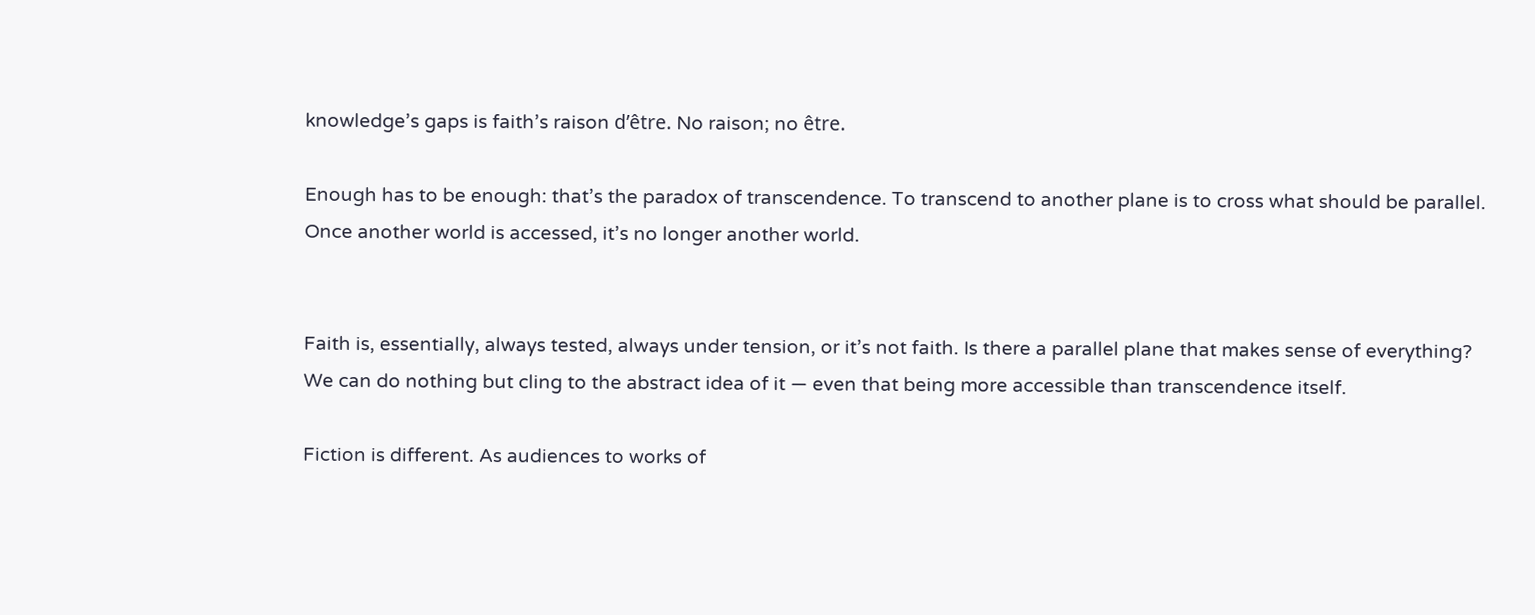knowledge’s gaps is faith’s raison d’être. No raison; no être.

Enough has to be enough: that’s the paradox of transcendence. To transcend to another plane is to cross what should be parallel. Once another world is accessed, it’s no longer another world.


Faith is, essentially, always tested, always under tension, or it’s not faith. Is there a parallel plane that makes sense of everything? We can do nothing but cling to the abstract idea of it — even that being more accessible than transcendence itself.

Fiction is different. As audiences to works of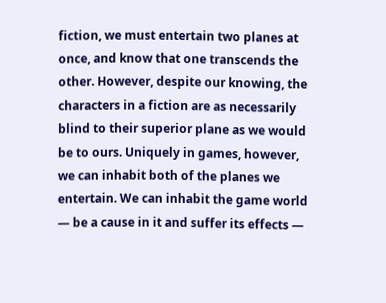fiction, we must entertain two planes at once, and know that one transcends the other. However, despite our knowing, the characters in a fiction are as necessarily blind to their superior plane as we would be to ours. Uniquely in games, however, we can inhabit both of the planes we entertain. We can inhabit the game world — be a cause in it and suffer its effects —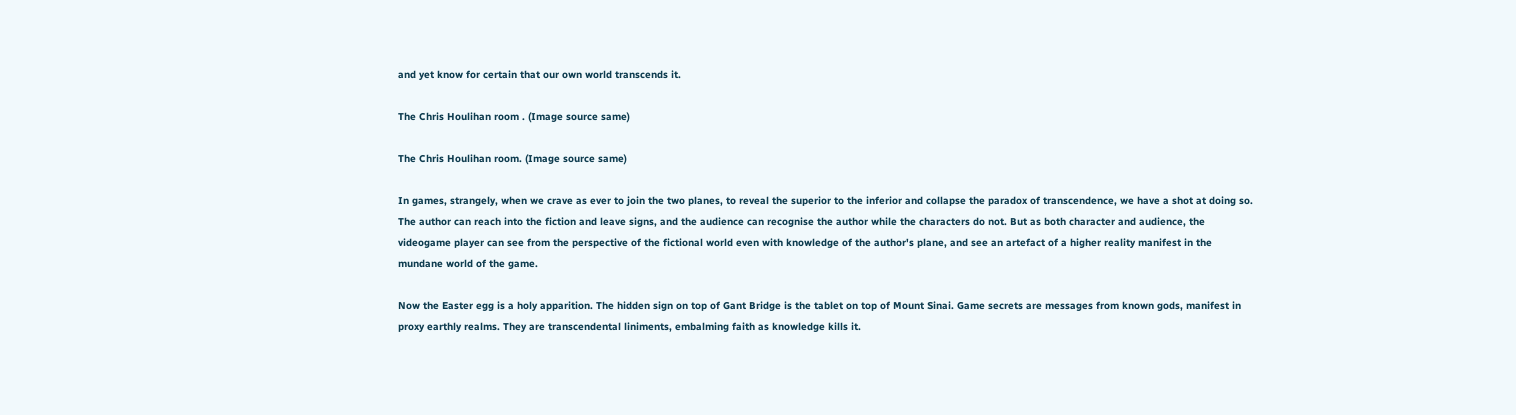and yet know for certain that our own world transcends it.

The Chris Houlihan room . (Image source same)

The Chris Houlihan room. (Image source same)

In games, strangely, when we crave as ever to join the two planes, to reveal the superior to the inferior and collapse the paradox of transcendence, we have a shot at doing so. The author can reach into the fiction and leave signs, and the audience can recognise the author while the characters do not. But as both character and audience, the videogame player can see from the perspective of the fictional world even with knowledge of the author's plane, and see an artefact of a higher reality manifest in the mundane world of the game.

Now the Easter egg is a holy apparition. The hidden sign on top of Gant Bridge is the tablet on top of Mount Sinai. Game secrets are messages from known gods, manifest in proxy earthly realms. They are transcendental liniments, embalming faith as knowledge kills it.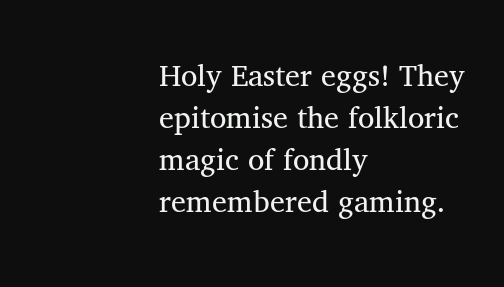Holy Easter eggs! They epitomise the folkloric magic of fondly remembered gaming.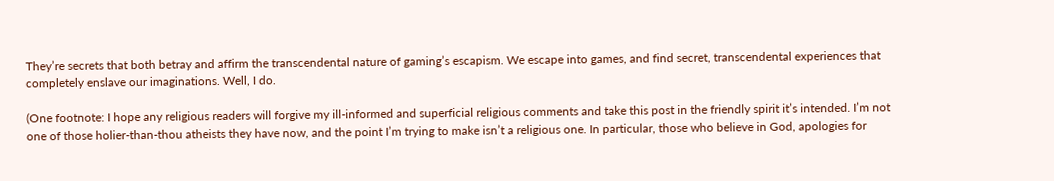They’re secrets that both betray and affirm the transcendental nature of gaming’s escapism. We escape into games, and find secret, transcendental experiences that completely enslave our imaginations. Well, I do.

(One footnote: I hope any religious readers will forgive my ill-informed and superficial religious comments and take this post in the friendly spirit it’s intended. I’m not one of those holier-than-thou atheists they have now, and the point I’m trying to make isn’t a religious one. In particular, those who believe in God, apologies for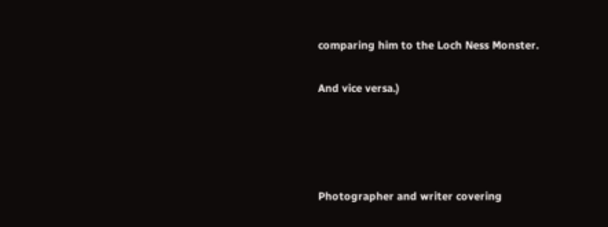comparing him to the Loch Ness Monster.

And vice versa.)




Photographer and writer covering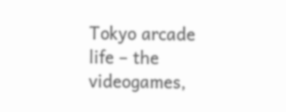Tokyo arcade life – the videogames,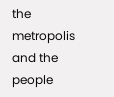the metropolis and the people